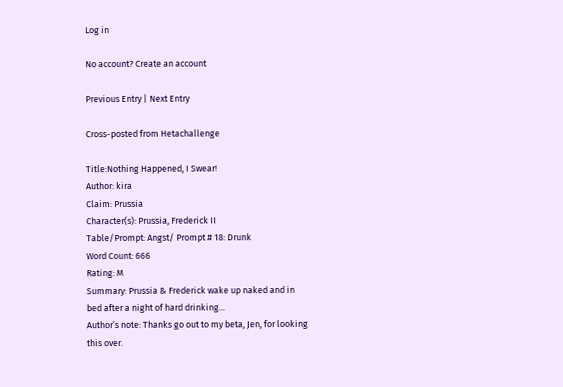Log in

No account? Create an account

Previous Entry | Next Entry

Cross-posted from Hetachallenge

Title:Nothing Happened, I Swear!
Author: kira
Claim: Prussia
Character(s): Prussia, Frederick II
Table/Prompt: Angst/ Prompt # 18: Drunk
Word Count: 666
Rating: M
Summary: Prussia & Frederick wake up naked and in bed after a night of hard drinking...
Author’s note: Thanks go out to my beta, Jen, for looking this over.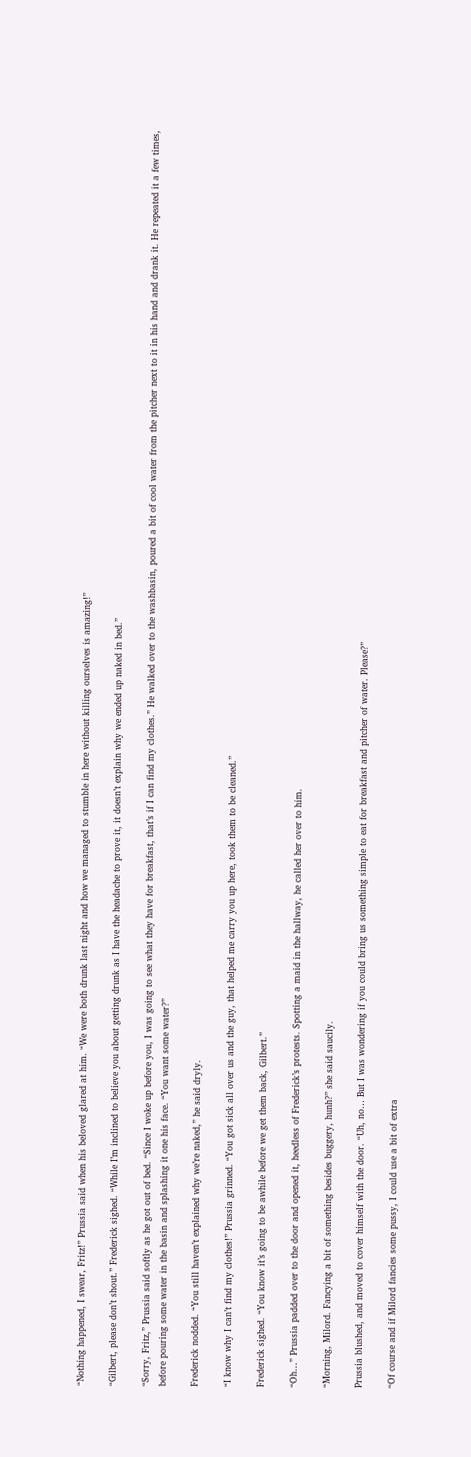“Nothing happened, I swear, Fritz!” Prussia said when his beloved glared at him. “We were both drunk last night and how we managed to stumble in here without killing ourselves is amazing!”

“Gilbert, please don’t shout.” Frederick sighed. “While I’m inclined to believe you about getting drunk as I have the headache to prove it, it doesn’t explain why we ended up naked in bed.”

“Sorry, Fritz,” Prussia said softly as he got out of bed. “Since I woke up before you, I was going to see what they have for breakfast, that’s if I can find my clothes.” He walked over to the washbasin, poured a bit of cool water from the pitcher next to it in his hand and drank it. He repeated it a few times, before pouring some water in the basin and splashing it one his face. “You want some water?”

Frederick nodded. “You still haven’t explained why we’re naked,” he said dryly.

“I know why I can’t find my clothes!” Prussia grinned. “You got sick all over us and the guy, that helped me carry you up here, took them to be cleaned.”

Frederick sighed. “You know it’s going to be awhile before we get them back, Gilbert.”

“Oh…” Prussia padded over to the door and opened it, heedless of Frederick’s protests. Spotting a maid in the hallway, he called her over to him.

“Morning, Milord. Fancying a bit of something besides buggery, hunh?” she said saucily.

Prussia blushed, and moved to cover himself with the door. “Uh, no… But I was wondering if you could bring us something simple to eat for breakfast and pitcher of water. Please?”

“Of course and if Milord fancies some pussy, I could use a bit of extra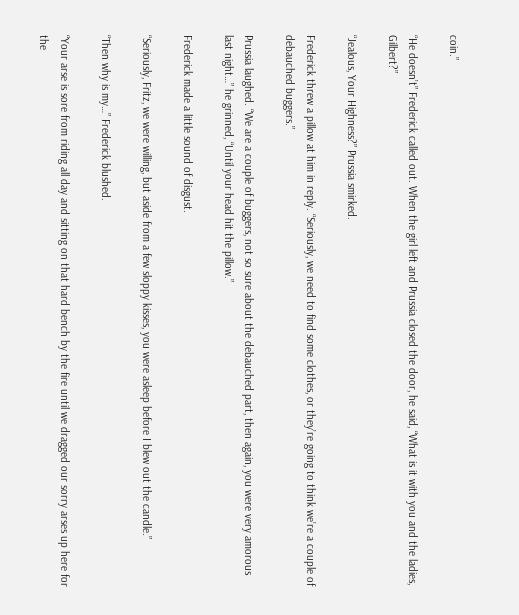coin.”

“He doesn’t” Frederick called out. When the girl left and Prussia closed the door, he said, “What is it with you and the ladies, Gilbert?”

“Jealous, Your Highness?” Prussia smirked.

Frederick threw a pillow at him in reply. “Seriously, we need to find some clothes, or they’re going to think we’re a couple of debauched buggers.”

Prussia laughed. “We are a couple of buggers, not so sure about the debauched part, then again, you were very amorous last night…” he grinned, “Until your head hit the pillow.”

Frederick made a little sound of disgust.

“Seriously, Fritz, we were willing, but aside from a few sloppy kisses, you were asleep before I blew out the candle.”

“Then why is my…” Frederick blushed.

“Your arse is sore from riding all day and sitting on that hard bench by the fire until we dragged our sorry arses up here for the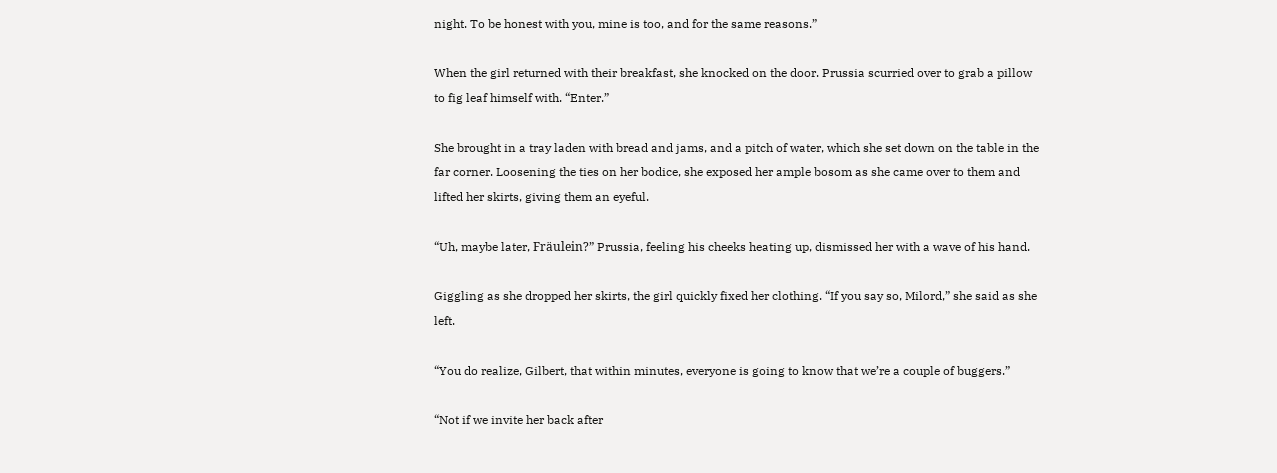night. To be honest with you, mine is too, and for the same reasons.”

When the girl returned with their breakfast, she knocked on the door. Prussia scurried over to grab a pillow to fig leaf himself with. “Enter.”

She brought in a tray laden with bread and jams, and a pitch of water, which she set down on the table in the far corner. Loosening the ties on her bodice, she exposed her ample bosom as she came over to them and lifted her skirts, giving them an eyeful.

“Uh, maybe later, Fräulein?” Prussia, feeling his cheeks heating up, dismissed her with a wave of his hand.

Giggling as she dropped her skirts, the girl quickly fixed her clothing. “If you say so, Milord,” she said as she left.

“You do realize, Gilbert, that within minutes, everyone is going to know that we’re a couple of buggers.”

“Not if we invite her back after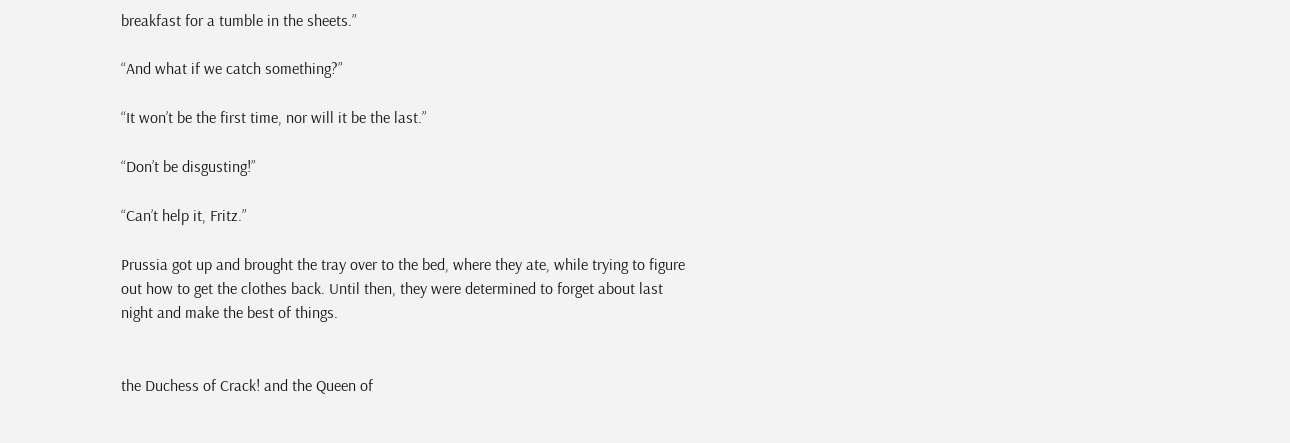breakfast for a tumble in the sheets.”

“And what if we catch something?”

“It won’t be the first time, nor will it be the last.”

“Don’t be disgusting!”

“Can’t help it, Fritz.”

Prussia got up and brought the tray over to the bed, where they ate, while trying to figure out how to get the clothes back. Until then, they were determined to forget about last night and make the best of things.


the Duchess of Crack! and the Queen of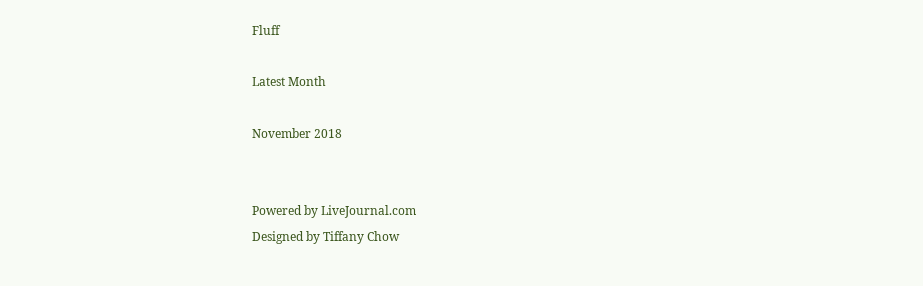Fluff

Latest Month

November 2018


Powered by LiveJournal.com
Designed by Tiffany Chow